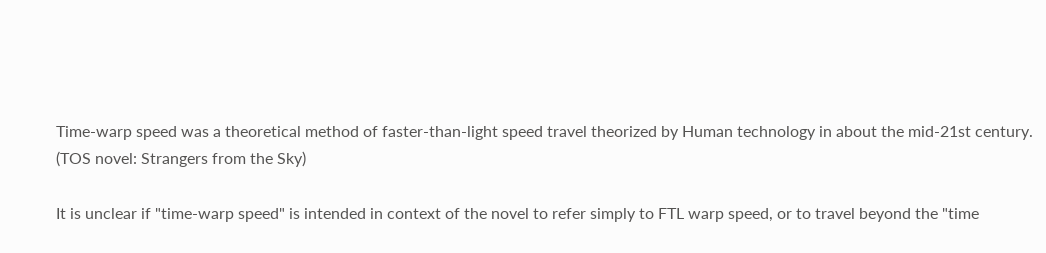Time-warp speed was a theoretical method of faster-than-light speed travel theorized by Human technology in about the mid-21st century. (TOS novel: Strangers from the Sky)

It is unclear if "time-warp speed" is intended in context of the novel to refer simply to FTL warp speed, or to travel beyond the "time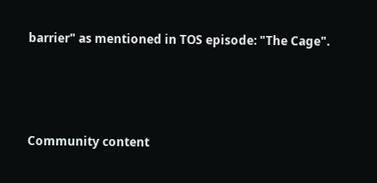barrier" as mentioned in TOS episode: "The Cage".



Community content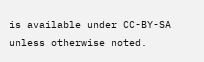is available under CC-BY-SA unless otherwise noted.